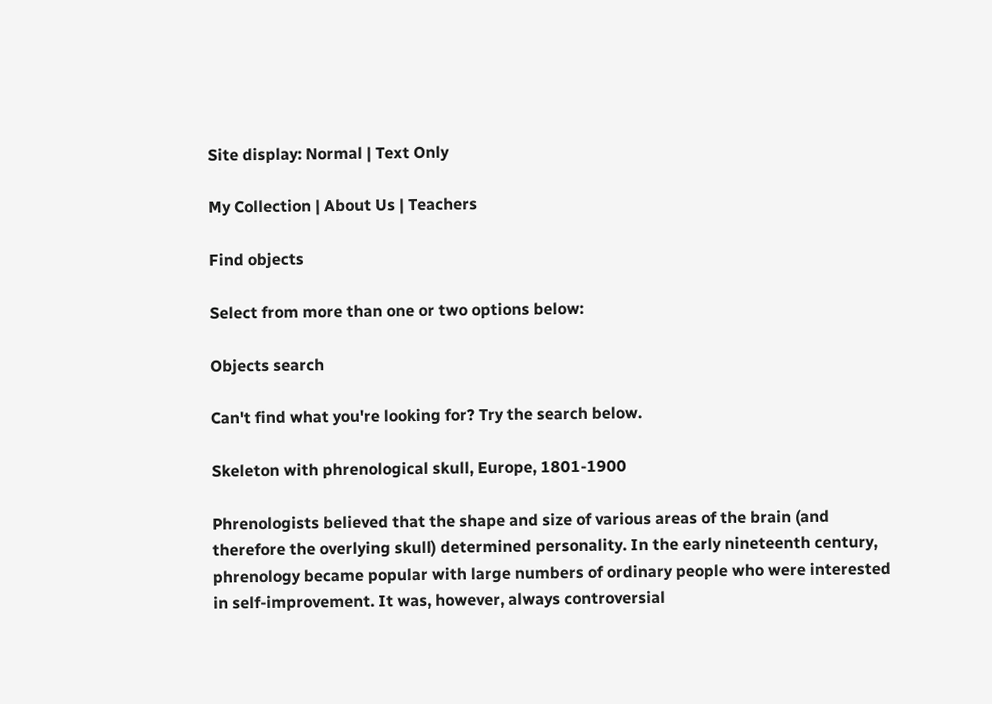Site display: Normal | Text Only

My Collection | About Us | Teachers

Find objects

Select from more than one or two options below:

Objects search

Can't find what you're looking for? Try the search below.

Skeleton with phrenological skull, Europe, 1801-1900

Phrenologists believed that the shape and size of various areas of the brain (and therefore the overlying skull) determined personality. In the early nineteenth century, phrenology became popular with large numbers of ordinary people who were interested in self-improvement. It was, however, always controversial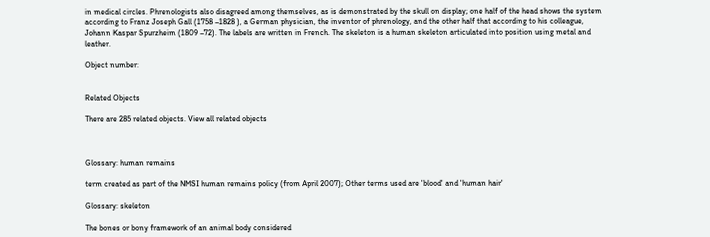in medical circles. Phrenologists also disagreed among themselves, as is demonstrated by the skull on display; one half of the head shows the system according to Franz Joseph Gall (1758 –1828 ), a German physician, the inventor of phrenology, and the other half that according to his colleague, Johann Kaspar Spurzheim (1809 –72). The labels are written in French. The skeleton is a human skeleton articulated into position using metal and leather.

Object number:


Related Objects

There are 285 related objects. View all related objects



Glossary: human remains

term created as part of the NMSI human remains policy (from April 2007); Other terms used are 'blood' and 'human hair'

Glossary: skeleton

The bones or bony framework of an animal body considered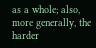as a whole; also, more generally, the harder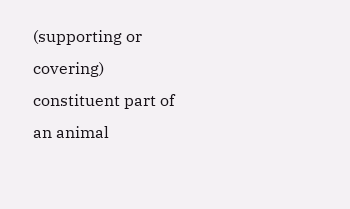(supporting or covering) constituent part of an animal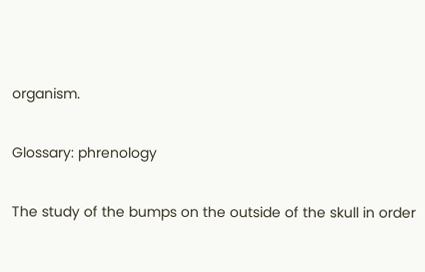organism.

Glossary: phrenology

The study of the bumps on the outside of the skull in order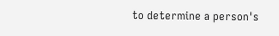to determine a person's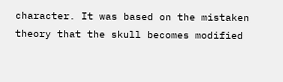character. It was based on the mistaken theory that the skull becomes modified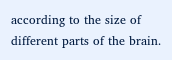according to the size of different parts of the brain.